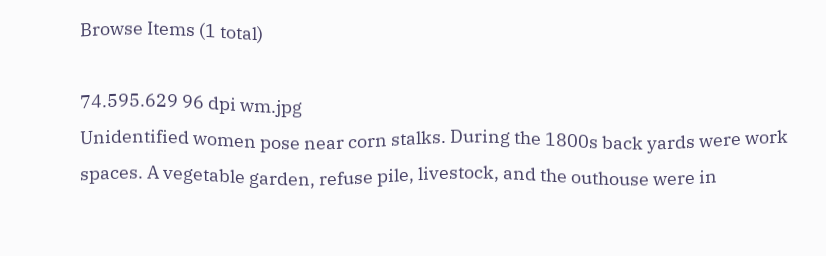Browse Items (1 total)

74.595.629 96 dpi wm.jpg
Unidentified women pose near corn stalks. During the 1800s back yards were work spaces. A vegetable garden, refuse pile, livestock, and the outhouse were in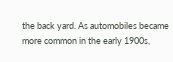the back yard. As automobiles became more common in the early 1900s,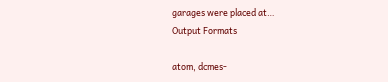garages were placed at…
Output Formats

atom, dcmes-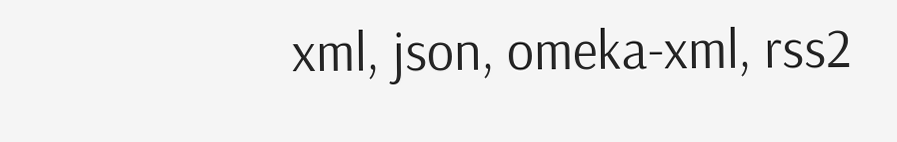xml, json, omeka-xml, rss2